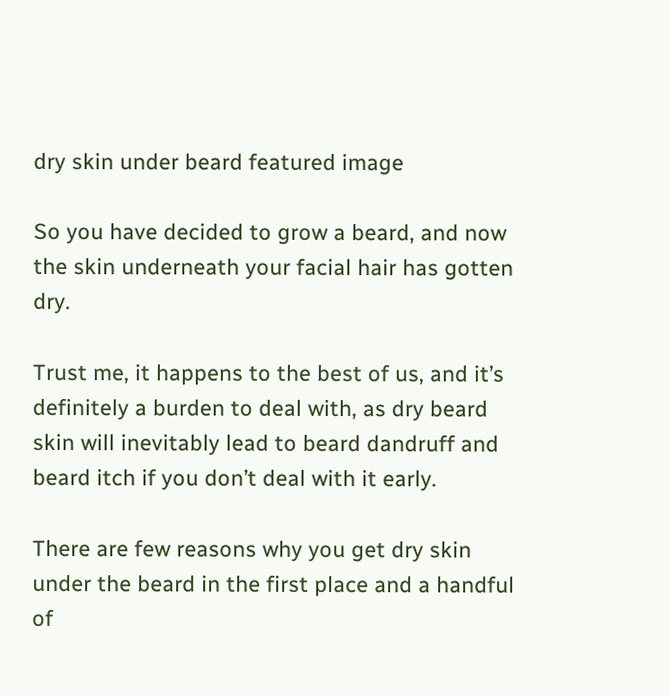dry skin under beard featured image

So you have decided to grow a beard, and now the skin underneath your facial hair has gotten dry.

Trust me, it happens to the best of us, and it’s definitely a burden to deal with, as dry beard skin will inevitably lead to beard dandruff and beard itch if you don’t deal with it early.

There are few reasons why you get dry skin under the beard in the first place and a handful of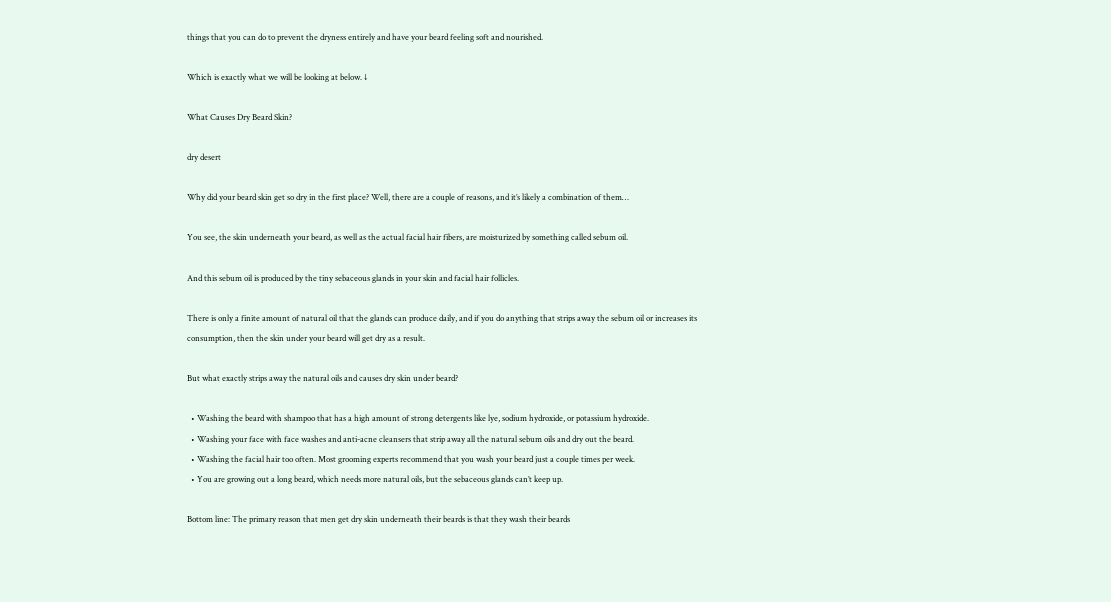things that you can do to prevent the dryness entirely and have your beard feeling soft and nourished.

Which is exactly what we will be looking at below. ↓

What Causes Dry Beard Skin?

dry desert

Why did your beard skin get so dry in the first place? Well, there are a couple of reasons, and it’s likely a combination of them…

You see, the skin underneath your beard, as well as the actual facial hair fibers, are moisturized by something called sebum oil.

And this sebum oil is produced by the tiny sebaceous glands in your skin and facial hair follicles.

There is only a finite amount of natural oil that the glands can produce daily, and if you do anything that strips away the sebum oil or increases its consumption, then the skin under your beard will get dry as a result.

But what exactly strips away the natural oils and causes dry skin under beard?

  • Washing the beard with shampoo that has a high amount of strong detergents like lye, sodium hydroxide, or potassium hydroxide.
  • Washing your face with face washes and anti-acne cleansers that strip away all the natural sebum oils and dry out the beard.
  • Washing the facial hair too often. Most grooming experts recommend that you wash your beard just a couple times per week.
  • You are growing out a long beard, which needs more natural oils, but the sebaceous glands can’t keep up.

Bottom line: The primary reason that men get dry skin underneath their beards is that they wash their beards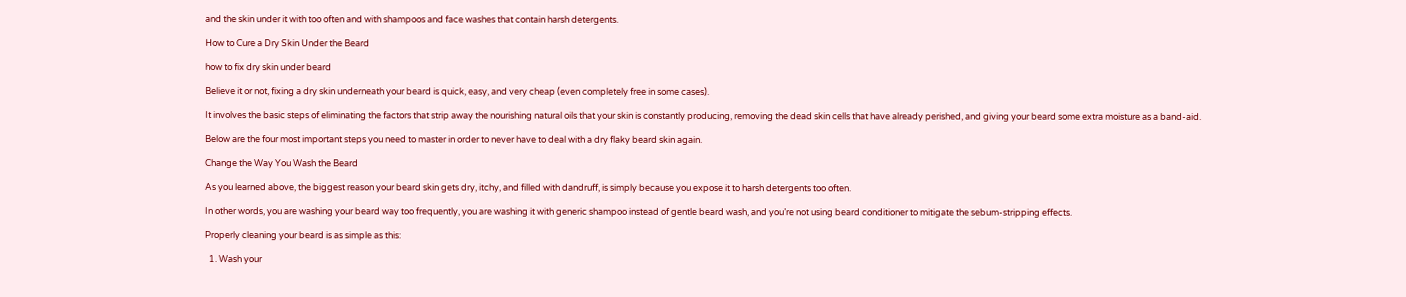and the skin under it with too often and with shampoos and face washes that contain harsh detergents.

How to Cure a Dry Skin Under the Beard

how to fix dry skin under beard

Believe it or not, fixing a dry skin underneath your beard is quick, easy, and very cheap (even completely free in some cases).

It involves the basic steps of eliminating the factors that strip away the nourishing natural oils that your skin is constantly producing, removing the dead skin cells that have already perished, and giving your beard some extra moisture as a band-aid.

Below are the four most important steps you need to master in order to never have to deal with a dry flaky beard skin again.

Change the Way You Wash the Beard

As you learned above, the biggest reason your beard skin gets dry, itchy, and filled with dandruff, is simply because you expose it to harsh detergents too often.

In other words, you are washing your beard way too frequently, you are washing it with generic shampoo instead of gentle beard wash, and you’re not using beard conditioner to mitigate the sebum-stripping effects.

Properly cleaning your beard is as simple as this:

  1. Wash your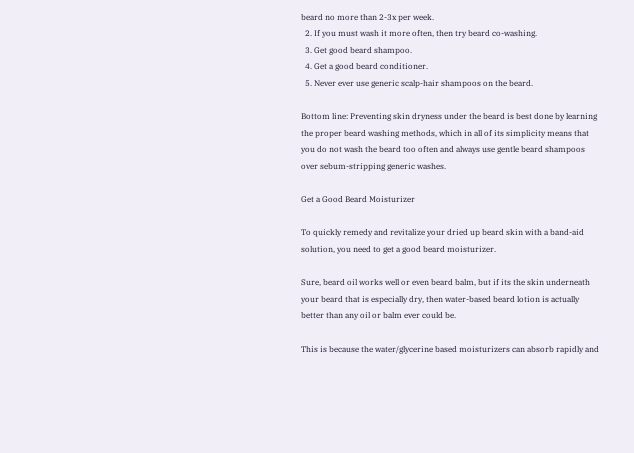beard no more than 2-3x per week.
  2. If you must wash it more often, then try beard co-washing.
  3. Get good beard shampoo.
  4. Get a good beard conditioner.
  5. Never ever use generic scalp-hair shampoos on the beard.

Bottom line: Preventing skin dryness under the beard is best done by learning the proper beard washing methods, which in all of its simplicity means that you do not wash the beard too often and always use gentle beard shampoos over sebum-stripping generic washes.

Get a Good Beard Moisturizer

To quickly remedy and revitalize your dried up beard skin with a band-aid solution, you need to get a good beard moisturizer.

Sure, beard oil works well or even beard balm, but if its the skin underneath your beard that is especially dry, then water-based beard lotion is actually better than any oil or balm ever could be.

This is because the water/glycerine based moisturizers can absorb rapidly and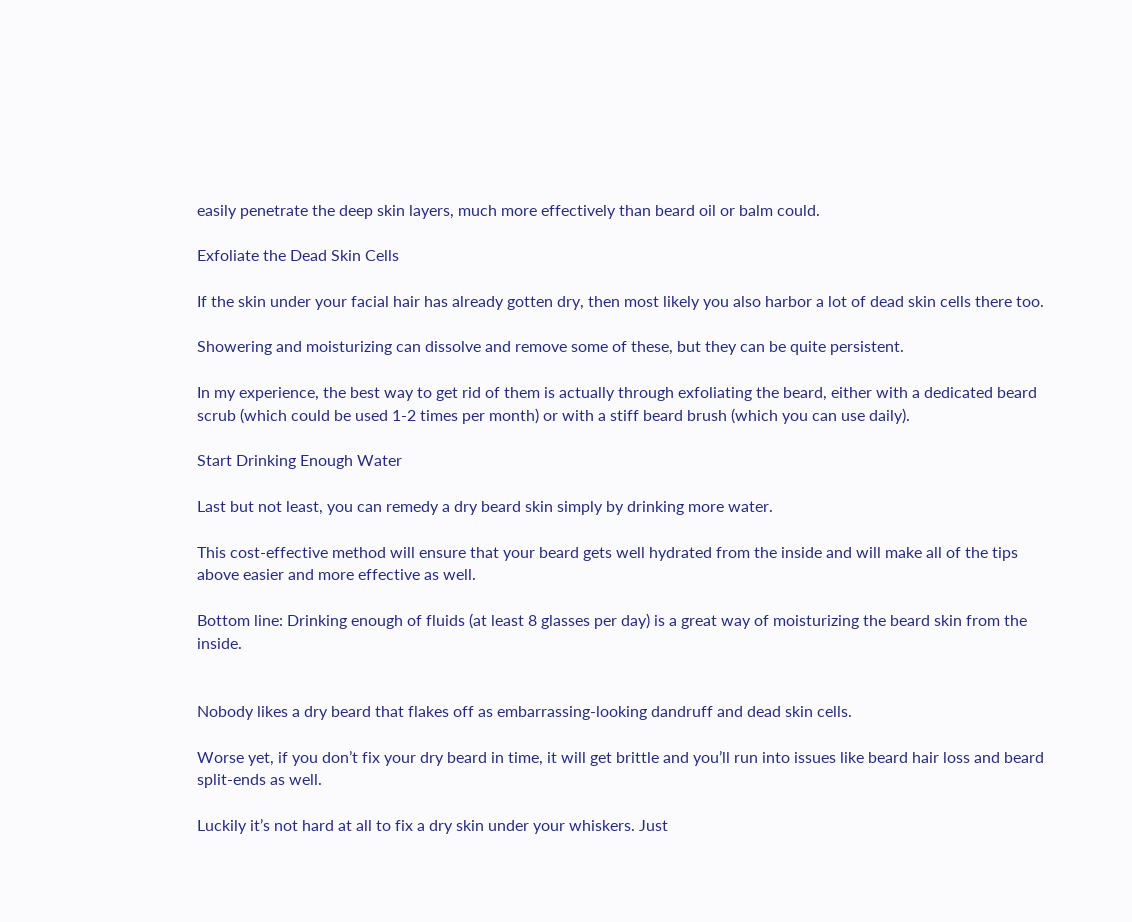easily penetrate the deep skin layers, much more effectively than beard oil or balm could.

Exfoliate the Dead Skin Cells

If the skin under your facial hair has already gotten dry, then most likely you also harbor a lot of dead skin cells there too.

Showering and moisturizing can dissolve and remove some of these, but they can be quite persistent.

In my experience, the best way to get rid of them is actually through exfoliating the beard, either with a dedicated beard scrub (which could be used 1-2 times per month) or with a stiff beard brush (which you can use daily).

Start Drinking Enough Water

Last but not least, you can remedy a dry beard skin simply by drinking more water.

This cost-effective method will ensure that your beard gets well hydrated from the inside and will make all of the tips above easier and more effective as well.

Bottom line: Drinking enough of fluids (at least 8 glasses per day) is a great way of moisturizing the beard skin from the inside.


Nobody likes a dry beard that flakes off as embarrassing-looking dandruff and dead skin cells.

Worse yet, if you don’t fix your dry beard in time, it will get brittle and you’ll run into issues like beard hair loss and beard split-ends as well.

Luckily it’s not hard at all to fix a dry skin under your whiskers. Just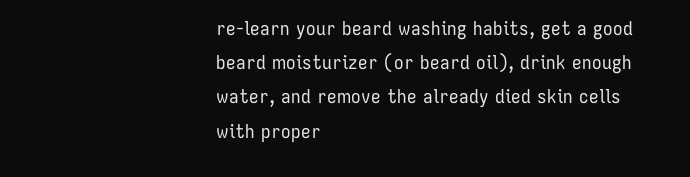re-learn your beard washing habits, get a good beard moisturizer (or beard oil), drink enough water, and remove the already died skin cells with proper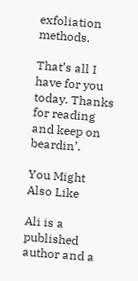exfoliation methods.

That’s all I have for you today. Thanks for reading and keep on beardin’.

You Might Also Like

Ali is a published author and a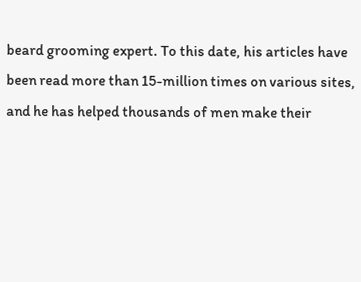beard grooming expert. To this date, his articles have been read more than 15-million times on various sites, and he has helped thousands of men make their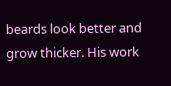beards look better and grow thicker. His work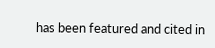has been featured and cited in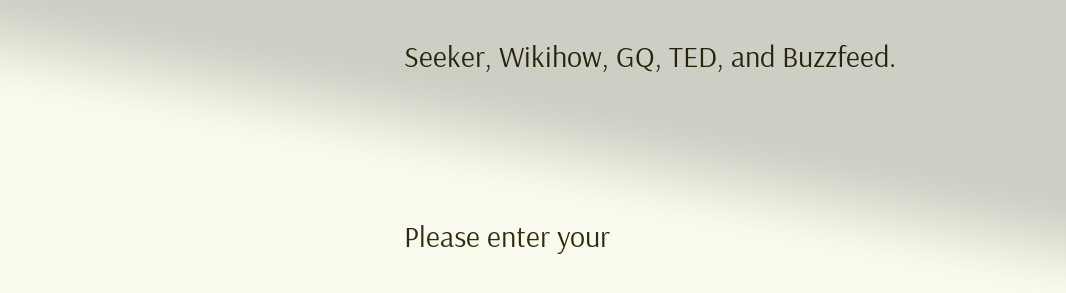Seeker, Wikihow, GQ, TED, and Buzzfeed.


Please enter your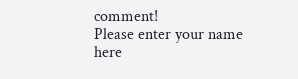comment!
Please enter your name here